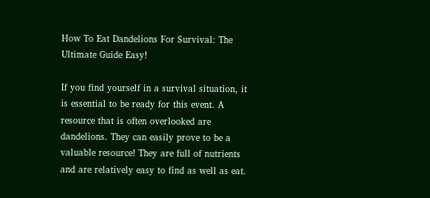How To Eat Dandelions For Survival: The Ultimate Guide Easy!

If you find yourself in a survival situation, it is essential to be ready for this event. A resource that is often overlooked are dandelions. They can easily prove to be a valuable resource! They are full of nutrients and are relatively easy to find as well as eat.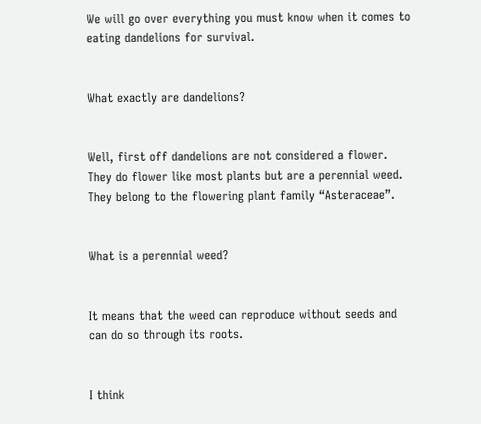We will go over everything you must know when it comes to eating dandelions for survival.


What exactly are dandelions?


Well, first off dandelions are not considered a flower. They do flower like most plants but are a perennial weed. They belong to the flowering plant family “Asteraceae”.


What is a perennial weed?


It means that the weed can reproduce without seeds and can do so through its roots.


I think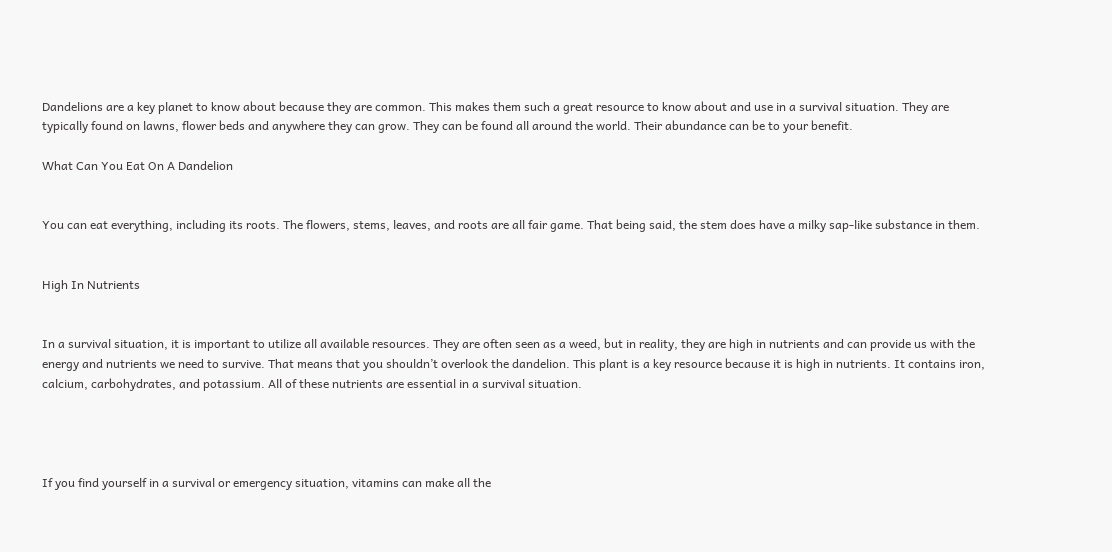Dandelions are a key planet to know about because they are common. This makes them such a great resource to know about and use in a survival situation. They are typically found on lawns, flower beds and anywhere they can grow. They can be found all around the world. Their abundance can be to your benefit.

What Can You Eat On A Dandelion


You can eat everything, including its roots. The flowers, stems, leaves, and roots are all fair game. That being said, the stem does have a milky sap-like substance in them.


High In Nutrients


In a survival situation, it is important to utilize all available resources. They are often seen as a weed, but in reality, they are high in nutrients and can provide us with the energy and nutrients we need to survive. That means that you shouldn’t overlook the dandelion. This plant is a key resource because it is high in nutrients. It contains iron, calcium, carbohydrates, and potassium. All of these nutrients are essential in a survival situation.




If you find yourself in a survival or emergency situation, vitamins can make all the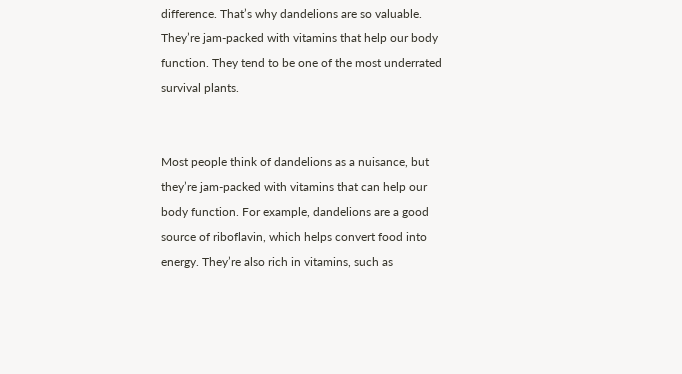difference. That’s why dandelions are so valuable. They’re jam-packed with vitamins that help our body function. They tend to be one of the most underrated survival plants.


Most people think of dandelions as a nuisance, but they’re jam-packed with vitamins that can help our body function. For example, dandelions are a good source of riboflavin, which helps convert food into energy. They’re also rich in vitamins, such as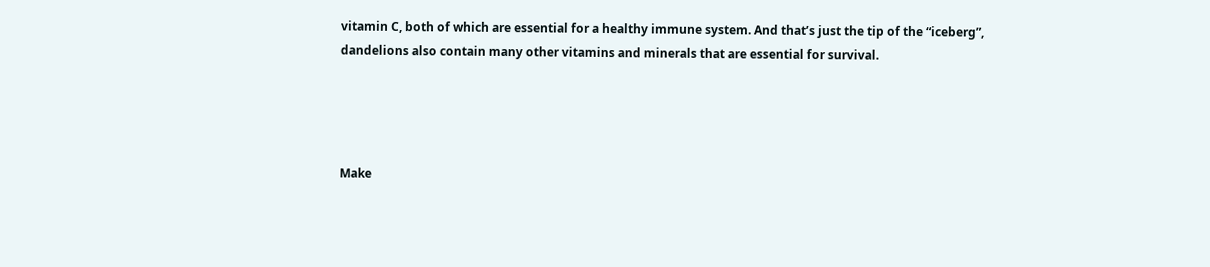vitamin C, both of which are essential for a healthy immune system. And that’s just the tip of the “iceberg”, dandelions also contain many other vitamins and minerals that are essential for survival.




Make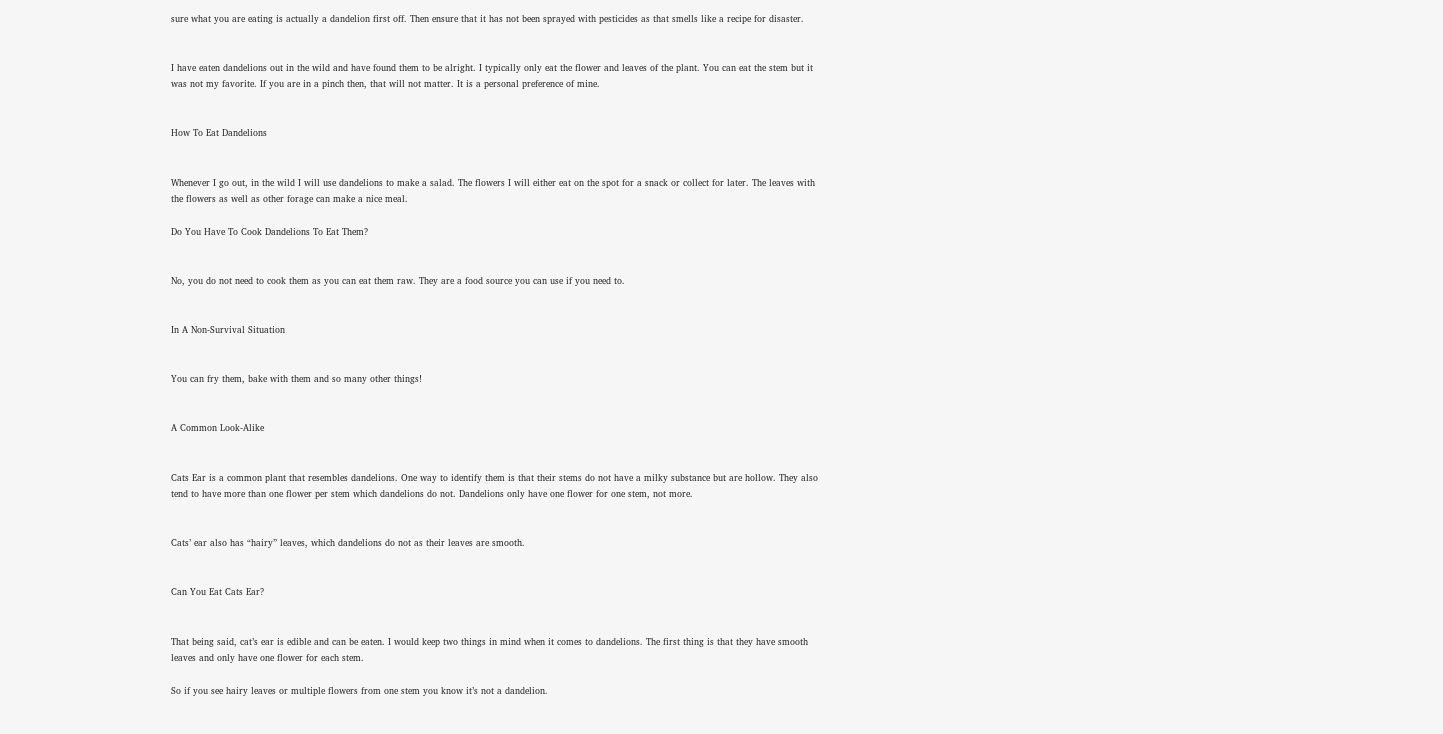sure what you are eating is actually a dandelion first off. Then ensure that it has not been sprayed with pesticides as that smells like a recipe for disaster.


I have eaten dandelions out in the wild and have found them to be alright. I typically only eat the flower and leaves of the plant. You can eat the stem but it was not my favorite. If you are in a pinch then, that will not matter. It is a personal preference of mine.


How To Eat Dandelions


Whenever I go out, in the wild I will use dandelions to make a salad. The flowers I will either eat on the spot for a snack or collect for later. The leaves with the flowers as well as other forage can make a nice meal.

Do You Have To Cook Dandelions To Eat Them?


No, you do not need to cook them as you can eat them raw. They are a food source you can use if you need to.


In A Non-Survival Situation


You can fry them, bake with them and so many other things!


A Common Look-Alike


Cats Ear is a common plant that resembles dandelions. One way to identify them is that their stems do not have a milky substance but are hollow. They also tend to have more than one flower per stem which dandelions do not. Dandelions only have one flower for one stem, not more.


Cats’ ear also has “hairy” leaves, which dandelions do not as their leaves are smooth.


Can You Eat Cats Ear?


That being said, cat’s ear is edible and can be eaten. I would keep two things in mind when it comes to dandelions. The first thing is that they have smooth leaves and only have one flower for each stem.

So if you see hairy leaves or multiple flowers from one stem you know it’s not a dandelion.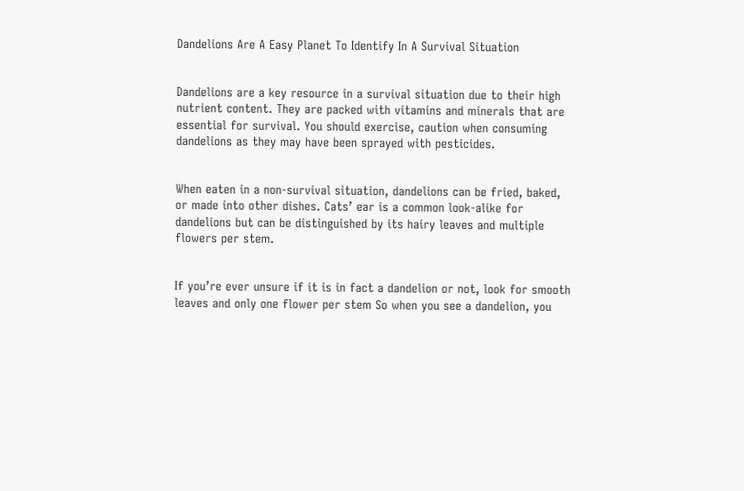Dandelions Are A Easy Planet To Identify In A Survival Situation


Dandelions are a key resource in a survival situation due to their high nutrient content. They are packed with vitamins and minerals that are essential for survival. You should exercise, caution when consuming dandelions as they may have been sprayed with pesticides.


When eaten in a non-survival situation, dandelions can be fried, baked, or made into other dishes. Cats’ ear is a common look-alike for dandelions but can be distinguished by its hairy leaves and multiple flowers per stem.


If you’re ever unsure if it is in fact a dandelion or not, look for smooth leaves and only one flower per stem So when you see a dandelion, you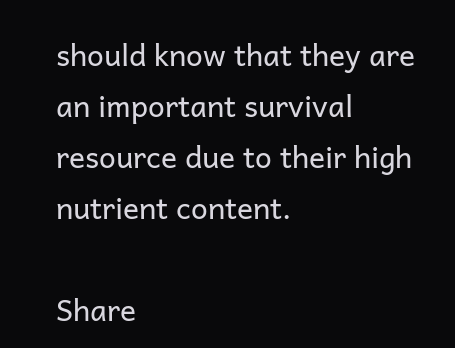should know that they are an important survival resource due to their high nutrient content.

Share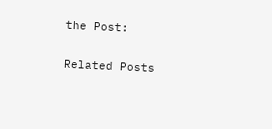the Post:

Related Posts